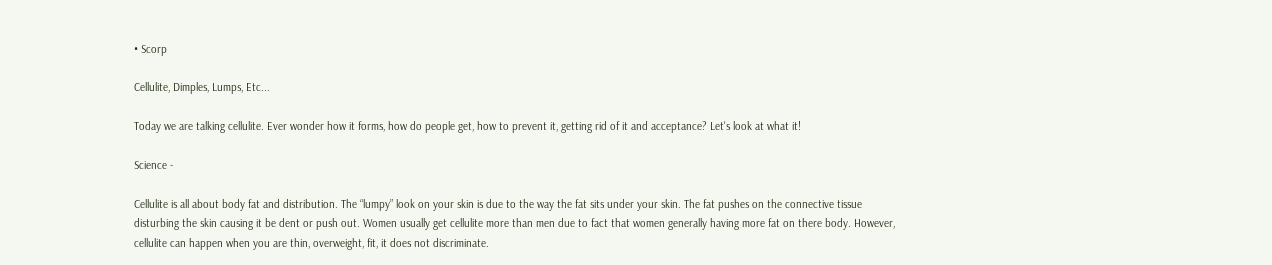• Scorp

Cellulite, Dimples, Lumps, Etc...

Today we are talking cellulite. Ever wonder how it forms, how do people get, how to prevent it, getting rid of it and acceptance? Let's look at what it!

Science -

Cellulite is all about body fat and distribution. The “lumpy” look on your skin is due to the way the fat sits under your skin. The fat pushes on the connective tissue disturbing the skin causing it be dent or push out. Women usually get cellulite more than men due to fact that women generally having more fat on there body. However, cellulite can happen when you are thin, overweight, fit, it does not discriminate.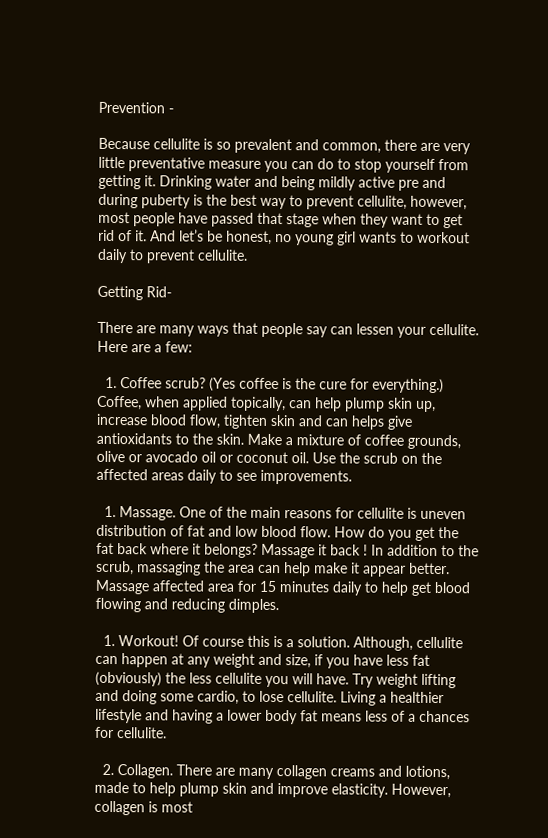Prevention -

Because cellulite is so prevalent and common, there are very little preventative measure you can do to stop yourself from getting it. Drinking water and being mildly active pre and during puberty is the best way to prevent cellulite, however, most people have passed that stage when they want to get rid of it. And let’s be honest, no young girl wants to workout daily to prevent cellulite.

Getting Rid-

There are many ways that people say can lessen your cellulite. Here are a few:

  1. Coffee scrub? (Yes coffee is the cure for everything.) Coffee, when applied topically, can help plump skin up, increase blood flow, tighten skin and can helps give antioxidants to the skin. Make a mixture of coffee grounds, olive or avocado oil or coconut oil. Use the scrub on the affected areas daily to see improvements.

  1. Massage. One of the main reasons for cellulite is uneven distribution of fat and low blood flow. How do you get the fat back where it belongs? Massage it back ! In addition to the scrub, massaging the area can help make it appear better. Massage affected area for 15 minutes daily to help get blood flowing and reducing dimples.

  1. Workout! Of course this is a solution. Although, cellulite can happen at any weight and size, if you have less fat (obviously) the less cellulite you will have. Try weight lifting and doing some cardio, to lose cellulite. Living a healthier lifestyle and having a lower body fat means less of a chances for cellulite.

  2. Collagen. There are many collagen creams and lotions, made to help plump skin and improve elasticity. However, collagen is most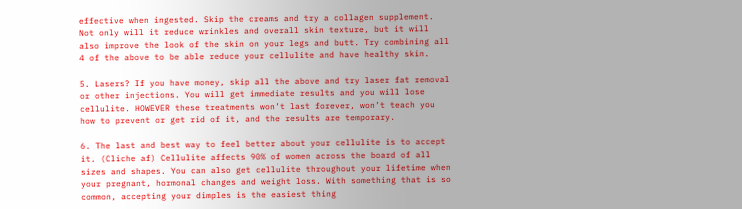effective when ingested. Skip the creams and try a collagen supplement. Not only will it reduce wrinkles and overall skin texture, but it will also improve the look of the skin on your legs and butt. Try combining all 4 of the above to be able reduce your cellulite and have healthy skin.

5. Lasers? If you have money, skip all the above and try laser fat removal or other injections. You will get immediate results and you will lose cellulite. HOWEVER these treatments won’t last forever, won’t teach you how to prevent or get rid of it, and the results are temporary.

6. The last and best way to feel better about your cellulite is to accept it. (Cliche af) Cellulite affects 90% of women across the board of all sizes and shapes. You can also get cellulite throughout your lifetime when your pregnant, hormonal changes and weight loss. With something that is so common, accepting your dimples is the easiest thing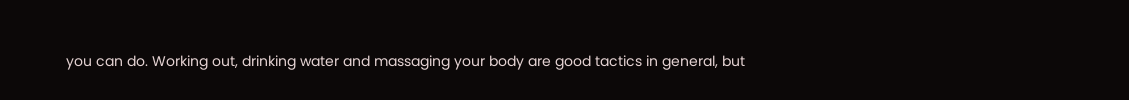you can do. Working out, drinking water and massaging your body are good tactics in general, but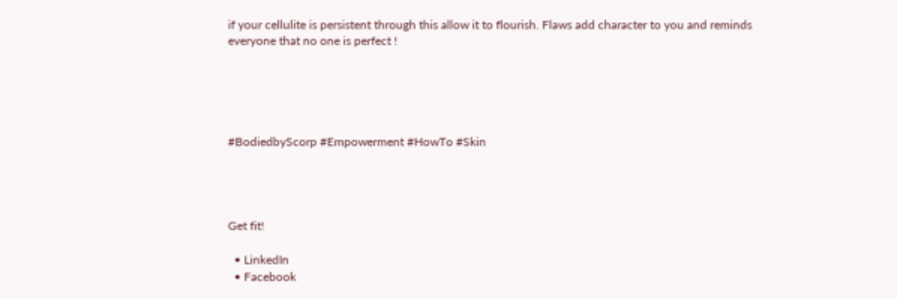if your cellulite is persistent through this allow it to flourish. Flaws add character to you and reminds everyone that no one is perfect !





#BodiedbyScorp #Empowerment #HowTo #Skin




Get fit!

  • LinkedIn
  • Facebook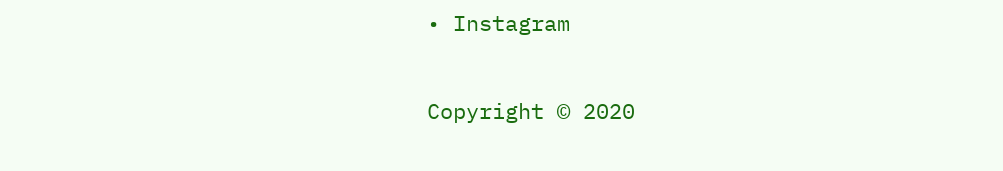• Instagram

Copyright © 2020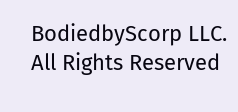BodiedbyScorp LLC. All Rights Reserved